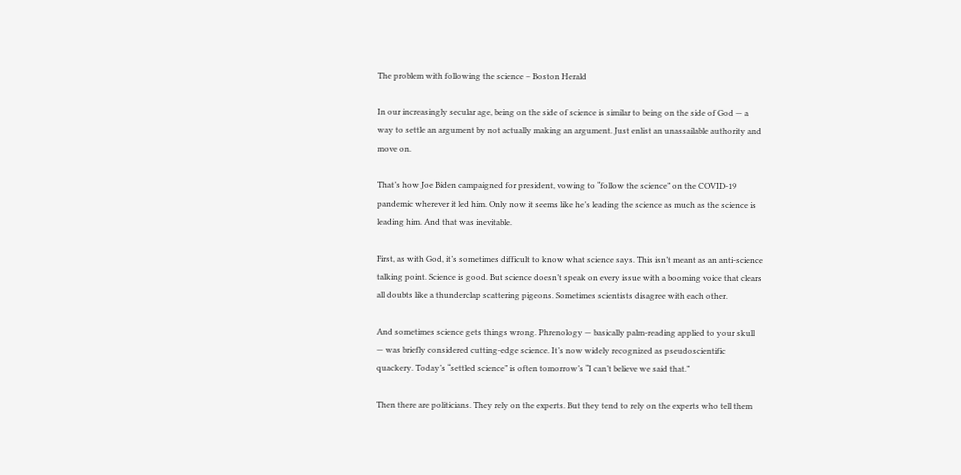The problem with following the science – Boston Herald

In our increasingly secular age, being on the side of science is similar to being on the side of God — a way to settle an argument by not actually making an argument. Just enlist an unassailable authority and move on.

That’s how Joe Biden campaigned for president, vowing to “follow the science” on the COVID-19 pandemic wherever it led him. Only now it seems like he’s leading the science as much as the science is leading him. And that was inevitable.

First, as with God, it’s sometimes difficult to know what science says. This isn’t meant as an anti-science talking point. Science is good. But science doesn’t speak on every issue with a booming voice that clears all doubts like a thunderclap scattering pigeons. Sometimes scientists disagree with each other.

And sometimes science gets things wrong. Phrenology — basically palm-reading applied to your skull — was briefly considered cutting-edge science. It’s now widely recognized as pseudoscientific quackery. Today’s “settled science” is often tomorrow’s “I can’t believe we said that.”

Then there are politicians. They rely on the experts. But they tend to rely on the experts who tell them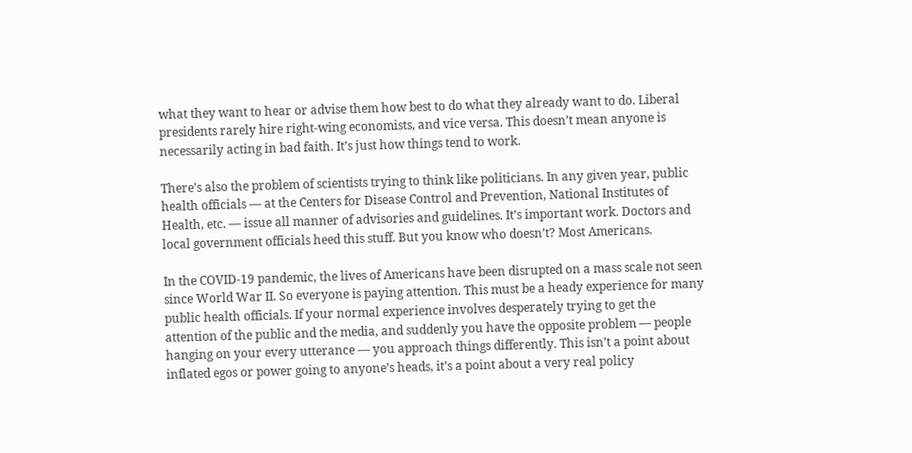what they want to hear or advise them how best to do what they already want to do. Liberal presidents rarely hire right-wing economists, and vice versa. This doesn’t mean anyone is necessarily acting in bad faith. It’s just how things tend to work.

There’s also the problem of scientists trying to think like politicians. In any given year, public health officials — at the Centers for Disease Control and Prevention, National Institutes of Health, etc. — issue all manner of advisories and guidelines. It’s important work. Doctors and local government officials heed this stuff. But you know who doesn’t? Most Americans.

In the COVID-19 pandemic, the lives of Americans have been disrupted on a mass scale not seen since World War II. So everyone is paying attention. This must be a heady experience for many public health officials. If your normal experience involves desperately trying to get the attention of the public and the media, and suddenly you have the opposite problem — people hanging on your every utterance — you approach things differently. This isn’t a point about inflated egos or power going to anyone’s heads, it’s a point about a very real policy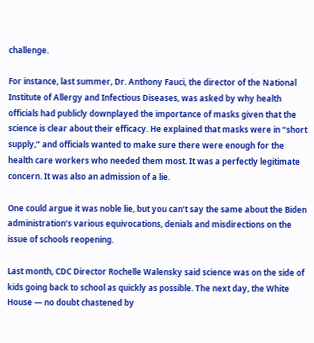challenge.

For instance, last summer, Dr. Anthony Fauci, the director of the National Institute of Allergy and Infectious Diseases, was asked by why health officials had publicly downplayed the importance of masks given that the science is clear about their efficacy. He explained that masks were in “short supply,” and officials wanted to make sure there were enough for the health care workers who needed them most. It was a perfectly legitimate concern. It was also an admission of a lie.

One could argue it was noble lie, but you can’t say the same about the Biden administration’s various equivocations, denials and misdirections on the issue of schools reopening.

Last month, CDC Director Rochelle Walensky said science was on the side of kids going back to school as quickly as possible. The next day, the White House — no doubt chastened by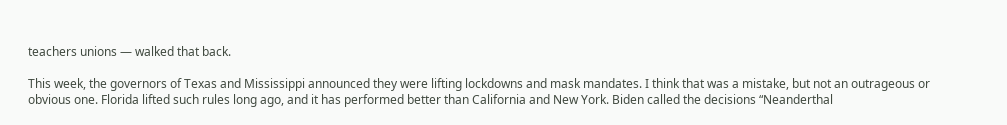teachers unions — walked that back.

This week, the governors of Texas and Mississippi announced they were lifting lockdowns and mask mandates. I think that was a mistake, but not an outrageous or obvious one. Florida lifted such rules long ago, and it has performed better than California and New York. Biden called the decisions “Neanderthal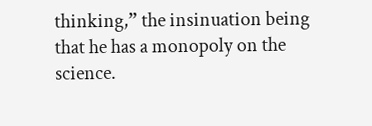thinking,” the insinuation being that he has a monopoly on the science.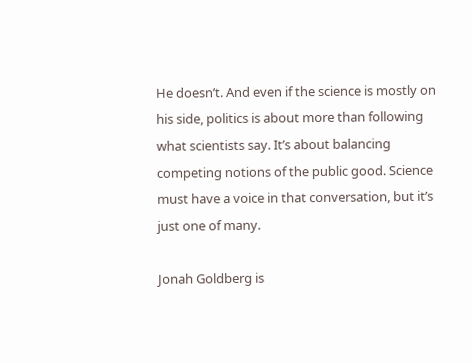He doesn’t. And even if the science is mostly on his side, politics is about more than following what scientists say. It’s about balancing competing notions of the public good. Science must have a voice in that conversation, but it’s just one of many.

Jonah Goldberg is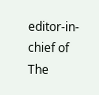editor-in-chief of The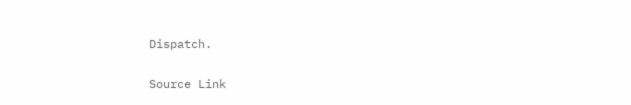Dispatch.

Source Link